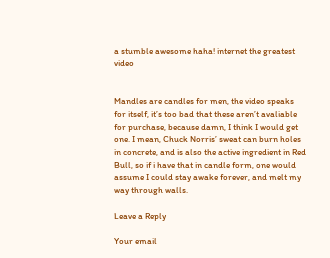a stumble awesome haha! internet the greatest video


Mandles are candles for men, the video speaks for itself, it’s too bad that these aren’t avaliable for purchase, because damn, I think I would get one. I mean, Chuck Norris’ sweat can burn holes in concrete, and is also the active ingredient in Red Bull, so if i have that in candle form, one would assume I could stay awake forever, and melt my way through walls.

Leave a Reply

Your email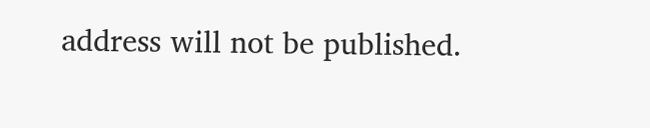address will not be published.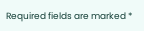Required fields are marked *